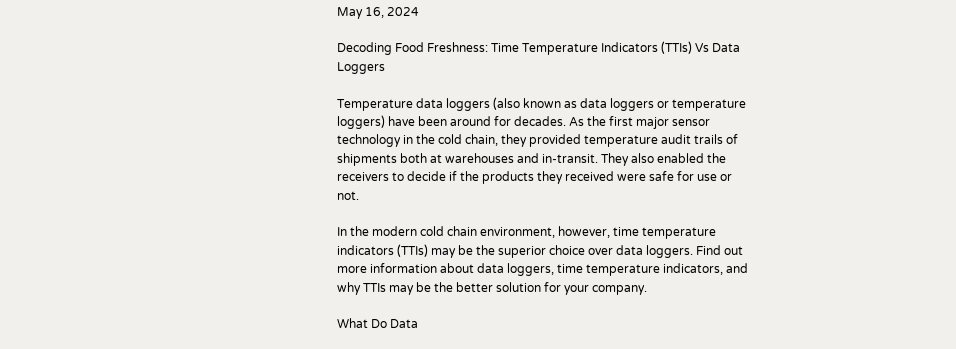May 16, 2024

Decoding Food Freshness: Time Temperature Indicators (TTIs) Vs Data Loggers

Temperature data loggers (also known as data loggers or temperature loggers) have been around for decades. As the first major sensor technology in the cold chain, they provided temperature audit trails of shipments both at warehouses and in-transit. They also enabled the receivers to decide if the products they received were safe for use or not.

In the modern cold chain environment, however, time temperature indicators (TTIs) may be the superior choice over data loggers. Find out more information about data loggers, time temperature indicators, and why TTIs may be the better solution for your company.

What Do Data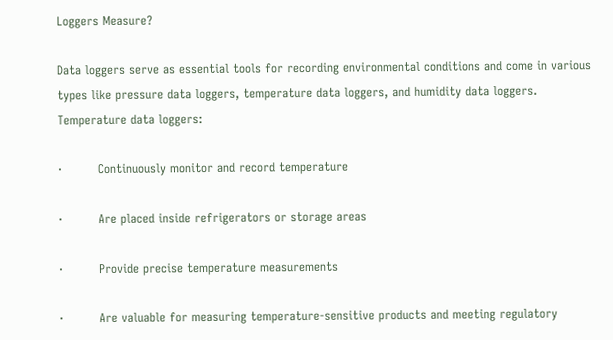Loggers Measure?

Data loggers serve as essential tools for recording environmental conditions and come in various types like pressure data loggers, temperature data loggers, and humidity data loggers. Temperature data loggers:

·         Continuously monitor and record temperature

·         Are placed inside refrigerators or storage areas

·         Provide precise temperature measurements

·         Are valuable for measuring temperature-sensitive products and meeting regulatory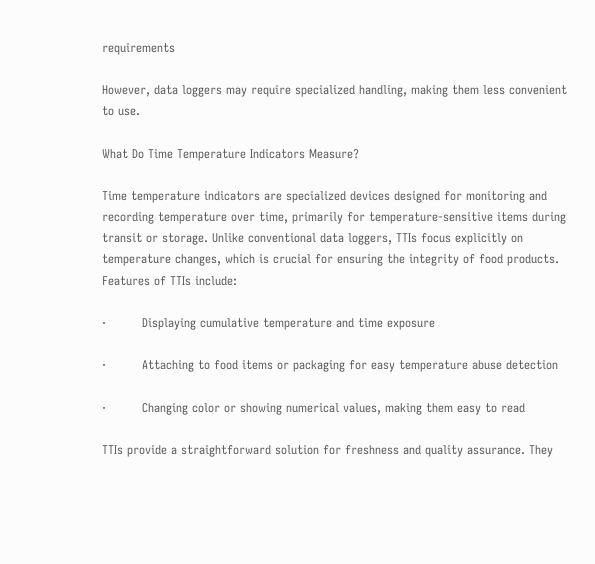requirements

However, data loggers may require specialized handling, making them less convenient to use.

What Do Time Temperature Indicators Measure?

Time temperature indicators are specialized devices designed for monitoring and recording temperature over time, primarily for temperature-sensitive items during transit or storage. Unlike conventional data loggers, TTIs focus explicitly on temperature changes, which is crucial for ensuring the integrity of food products. Features of TTIs include:

·         Displaying cumulative temperature and time exposure

·         Attaching to food items or packaging for easy temperature abuse detection

·         Changing color or showing numerical values, making them easy to read

TTIs provide a straightforward solution for freshness and quality assurance. They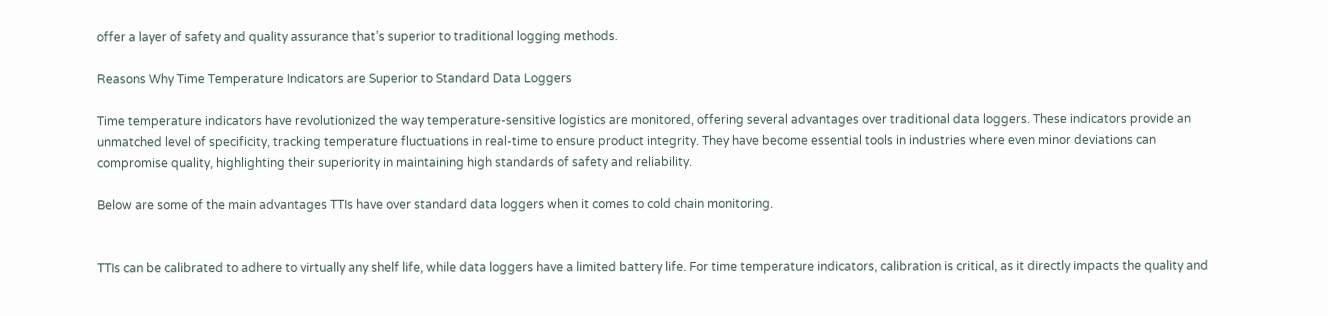offer a layer of safety and quality assurance that’s superior to traditional logging methods.

Reasons Why Time Temperature Indicators are Superior to Standard Data Loggers

Time temperature indicators have revolutionized the way temperature-sensitive logistics are monitored, offering several advantages over traditional data loggers. These indicators provide an unmatched level of specificity, tracking temperature fluctuations in real-time to ensure product integrity. They have become essential tools in industries where even minor deviations can compromise quality, highlighting their superiority in maintaining high standards of safety and reliability.

Below are some of the main advantages TTIs have over standard data loggers when it comes to cold chain monitoring.


TTIs can be calibrated to adhere to virtually any shelf life, while data loggers have a limited battery life. For time temperature indicators, calibration is critical, as it directly impacts the quality and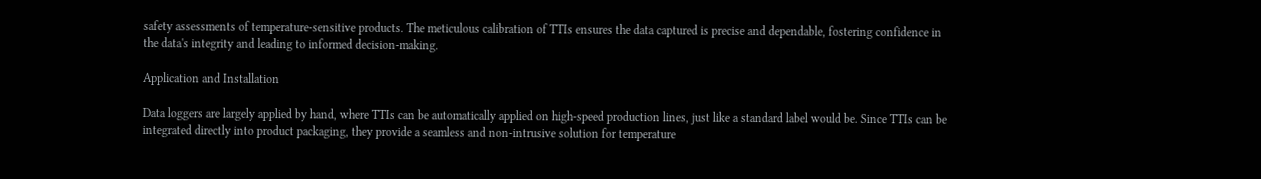safety assessments of temperature-sensitive products. The meticulous calibration of TTIs ensures the data captured is precise and dependable, fostering confidence in the data's integrity and leading to informed decision-making.

Application and Installation

Data loggers are largely applied by hand, where TTIs can be automatically applied on high-speed production lines, just like a standard label would be. Since TTIs can be integrated directly into product packaging, they provide a seamless and non-intrusive solution for temperature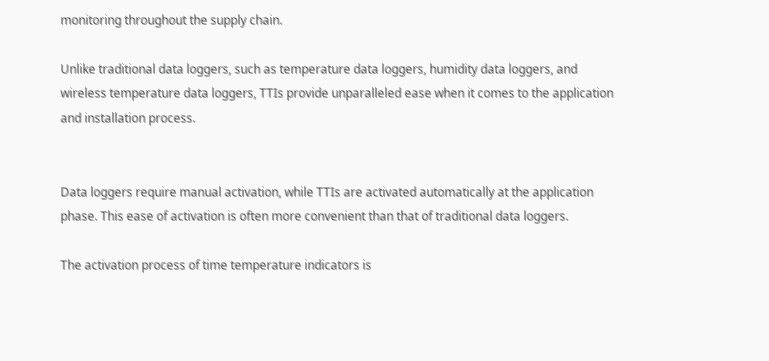monitoring throughout the supply chain.

Unlike traditional data loggers, such as temperature data loggers, humidity data loggers, and wireless temperature data loggers, TTIs provide unparalleled ease when it comes to the application and installation process.


Data loggers require manual activation, while TTIs are activated automatically at the application phase. This ease of activation is often more convenient than that of traditional data loggers.

The activation process of time temperature indicators is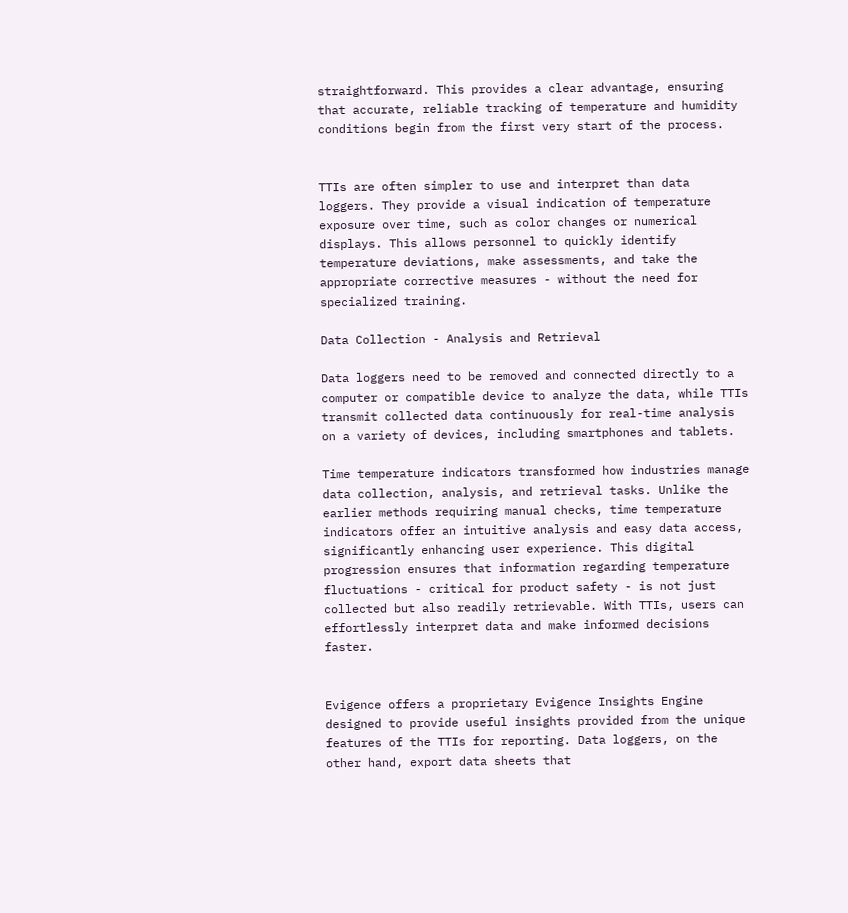straightforward. This provides a clear advantage, ensuring that accurate, reliable tracking of temperature and humidity conditions begin from the first very start of the process.


TTIs are often simpler to use and interpret than data loggers. They provide a visual indication of temperature exposure over time, such as color changes or numerical displays. This allows personnel to quickly identify temperature deviations, make assessments, and take the appropriate corrective measures - without the need for specialized training.

Data Collection - Analysis and Retrieval

Data loggers need to be removed and connected directly to a computer or compatible device to analyze the data, while TTIs transmit collected data continuously for real-time analysis on a variety of devices, including smartphones and tablets.

Time temperature indicators transformed how industries manage data collection, analysis, and retrieval tasks. Unlike the earlier methods requiring manual checks, time temperature indicators offer an intuitive analysis and easy data access, significantly enhancing user experience. This digital progression ensures that information regarding temperature fluctuations - critical for product safety - is not just collected but also readily retrievable. With TTIs, users can effortlessly interpret data and make informed decisions faster.


Evigence offers a proprietary Evigence Insights Engine designed to provide useful insights provided from the unique features of the TTIs for reporting. Data loggers, on the other hand, export data sheets that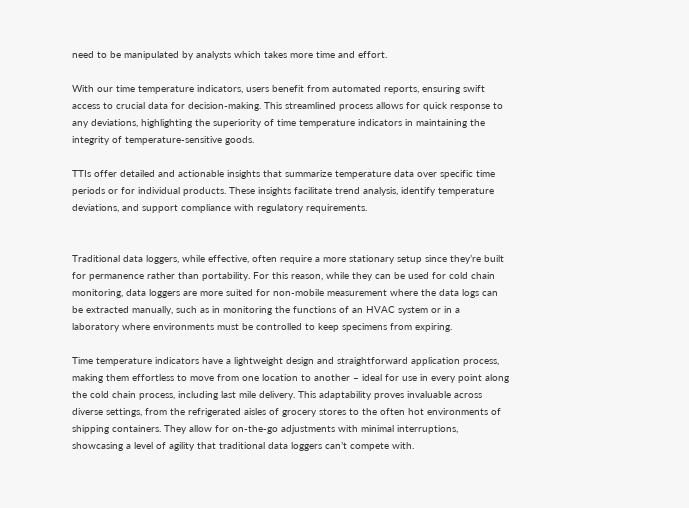need to be manipulated by analysts which takes more time and effort.

With our time temperature indicators, users benefit from automated reports, ensuring swift access to crucial data for decision-making. This streamlined process allows for quick response to any deviations, highlighting the superiority of time temperature indicators in maintaining the integrity of temperature-sensitive goods.

TTIs offer detailed and actionable insights that summarize temperature data over specific time periods or for individual products. These insights facilitate trend analysis, identify temperature deviations, and support compliance with regulatory requirements.


Traditional data loggers, while effective, often require a more stationary setup since they’re built for permanence rather than portability. For this reason, while they can be used for cold chain monitoring, data loggers are more suited for non-mobile measurement where the data logs can be extracted manually, such as in monitoring the functions of an HVAC system or in a laboratory where environments must be controlled to keep specimens from expiring.

Time temperature indicators have a lightweight design and straightforward application process, making them effortless to move from one location to another – ideal for use in every point along the cold chain process, including last mile delivery. This adaptability proves invaluable across diverse settings, from the refrigerated aisles of grocery stores to the often hot environments of shipping containers. They allow for on-the-go adjustments with minimal interruptions, showcasing a level of agility that traditional data loggers can’t compete with.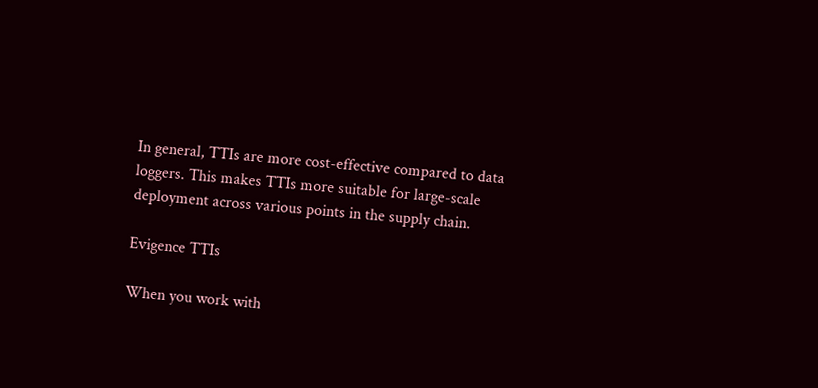In general, TTIs are more cost-effective compared to data loggers. This makes TTIs more suitable for large-scale deployment across various points in the supply chain.

Evigence TTIs

When you work with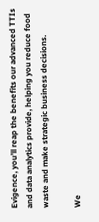Evigence, you’ll reap the benefits our advanced TTIs and data analytics provide, helping you reduce food waste and make strategic business decisions.

We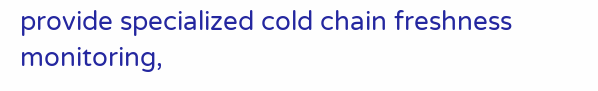provide specialized cold chain freshness monitoring,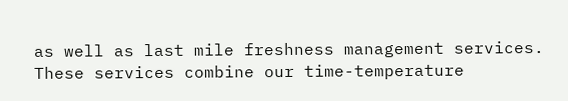as well as last mile freshness management services. These services combine our time-temperature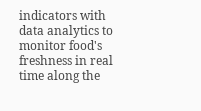indicators with data analytics to monitor food's freshness in real time along the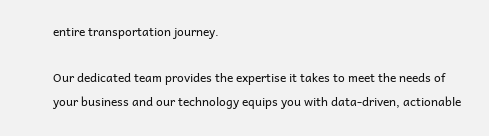entire transportation journey.

Our dedicated team provides the expertise it takes to meet the needs of your business and our technology equips you with data-driven, actionable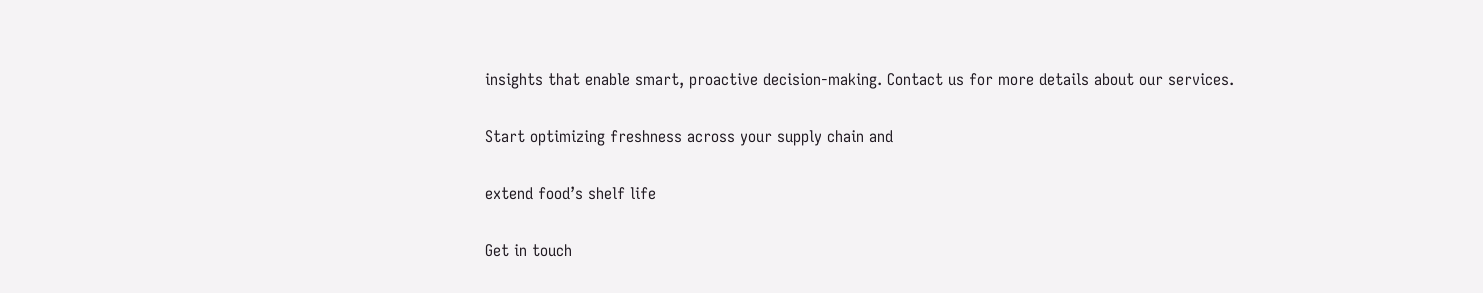insights that enable smart, proactive decision-making. Contact us for more details about our services.

Start optimizing freshness across your supply chain and

extend food’s shelf life

Get in touch